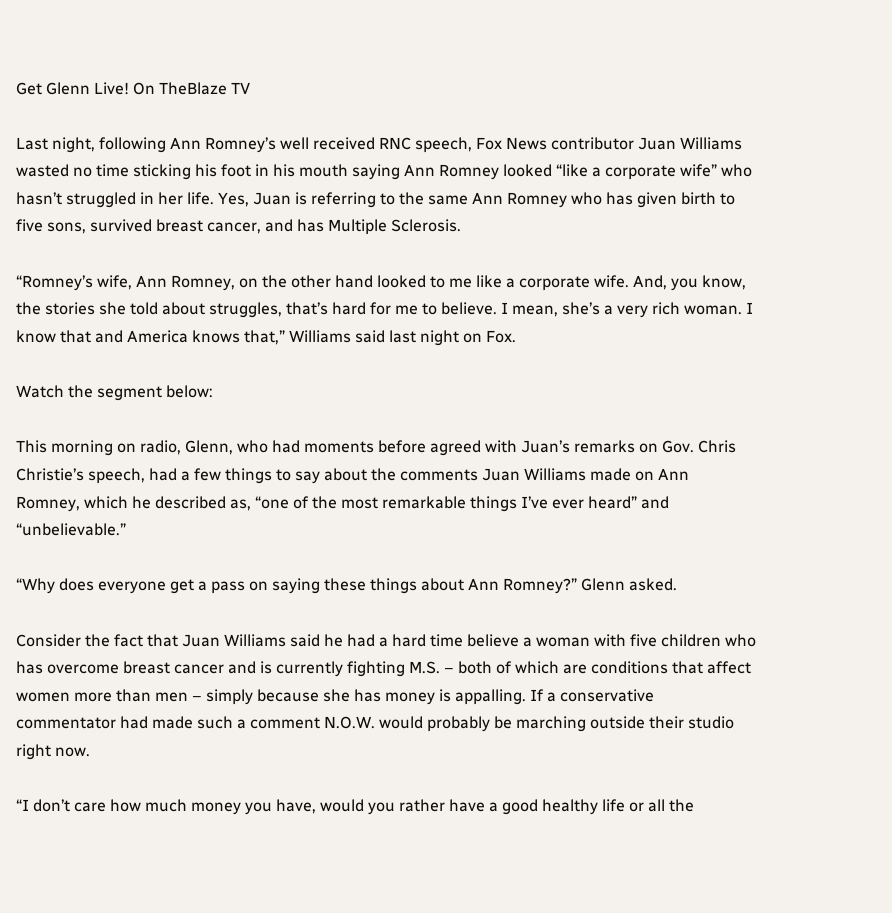Get Glenn Live! On TheBlaze TV

Last night, following Ann Romney’s well received RNC speech, Fox News contributor Juan Williams wasted no time sticking his foot in his mouth saying Ann Romney looked “like a corporate wife” who hasn’t struggled in her life. Yes, Juan is referring to the same Ann Romney who has given birth to five sons, survived breast cancer, and has Multiple Sclerosis.

“Romney’s wife, Ann Romney, on the other hand looked to me like a corporate wife. And, you know, the stories she told about struggles, that’s hard for me to believe. I mean, she’s a very rich woman. I know that and America knows that,” Williams said last night on Fox.

Watch the segment below:

This morning on radio, Glenn, who had moments before agreed with Juan’s remarks on Gov. Chris Christie’s speech, had a few things to say about the comments Juan Williams made on Ann Romney, which he described as, “one of the most remarkable things I’ve ever heard” and “unbelievable.”

“Why does everyone get a pass on saying these things about Ann Romney?” Glenn asked.

Consider the fact that Juan Williams said he had a hard time believe a woman with five children who has overcome breast cancer and is currently fighting M.S. – both of which are conditions that affect women more than men – simply because she has money is appalling. If a conservative commentator had made such a comment N.O.W. would probably be marching outside their studio right now.

“I don’t care how much money you have, would you rather have a good healthy life or all the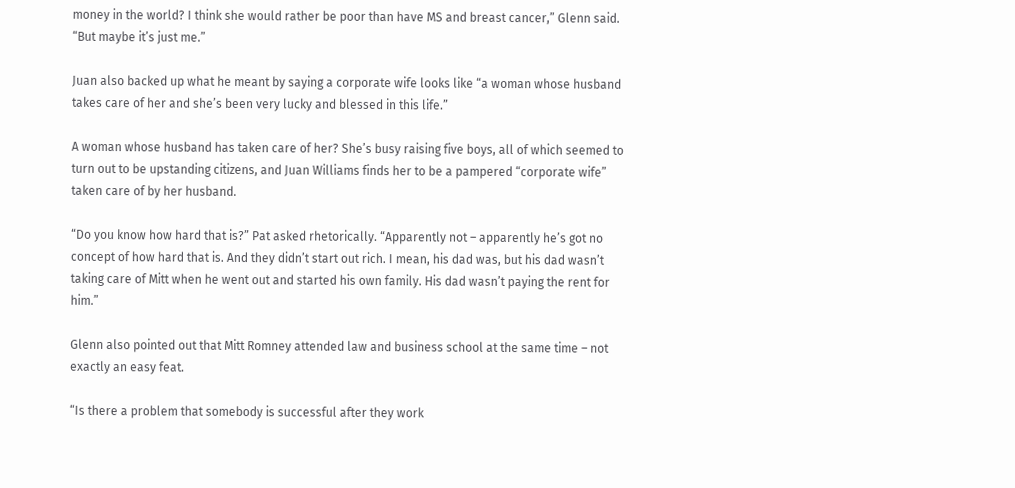money in the world? I think she would rather be poor than have MS and breast cancer,” Glenn said. “But maybe it’s just me.”

Juan also backed up what he meant by saying a corporate wife looks like “a woman whose husband takes care of her and she’s been very lucky and blessed in this life.”

A woman whose husband has taken care of her? She’s busy raising five boys, all of which seemed to turn out to be upstanding citizens, and Juan Williams finds her to be a pampered “corporate wife” taken care of by her husband.

“Do you know how hard that is?” Pat asked rhetorically. “Apparently not – apparently he’s got no concept of how hard that is. And they didn’t start out rich. I mean, his dad was, but his dad wasn’t taking care of Mitt when he went out and started his own family. His dad wasn’t paying the rent for him.”

Glenn also pointed out that Mitt Romney attended law and business school at the same time – not exactly an easy feat.

“Is there a problem that somebody is successful after they work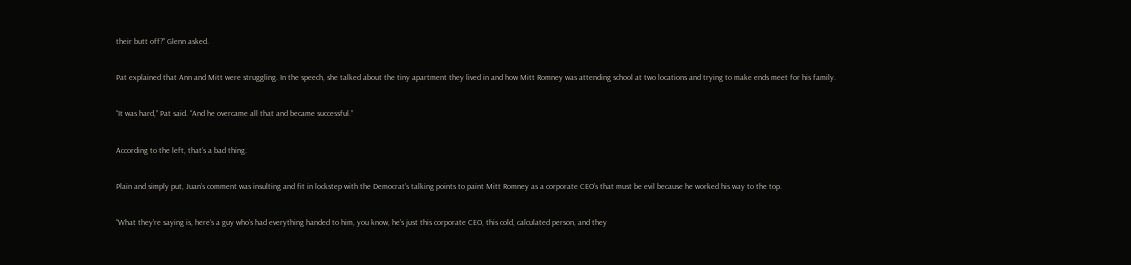their butt off?” Glenn asked.

Pat explained that Ann and Mitt were struggling. In the speech, she talked about the tiny apartment they lived in and how Mitt Romney was attending school at two locations and trying to make ends meet for his family.

“It was hard,” Pat said. “And he overcame all that and became successful.”

According to the left, that’s a bad thing.

Plain and simply put, Juan’s comment was insulting and fit in lockstep with the Democrat’s talking points to paint Mitt Romney as a corporate CEO’s that must be evil because he worked his way to the top.

“What they’re saying is, here’s a guy who’s had everything handed to him, you know, he’s just this corporate CEO, this cold, calculated person, and they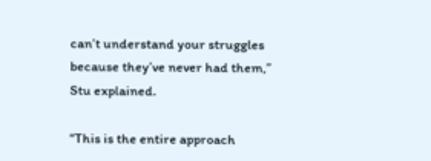can’t understand your struggles because they’ve never had them,” Stu explained.

“This is the entire approach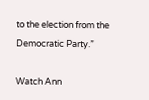to the election from the Democratic Party.”

Watch Ann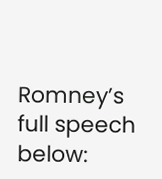Romney’s full speech below: